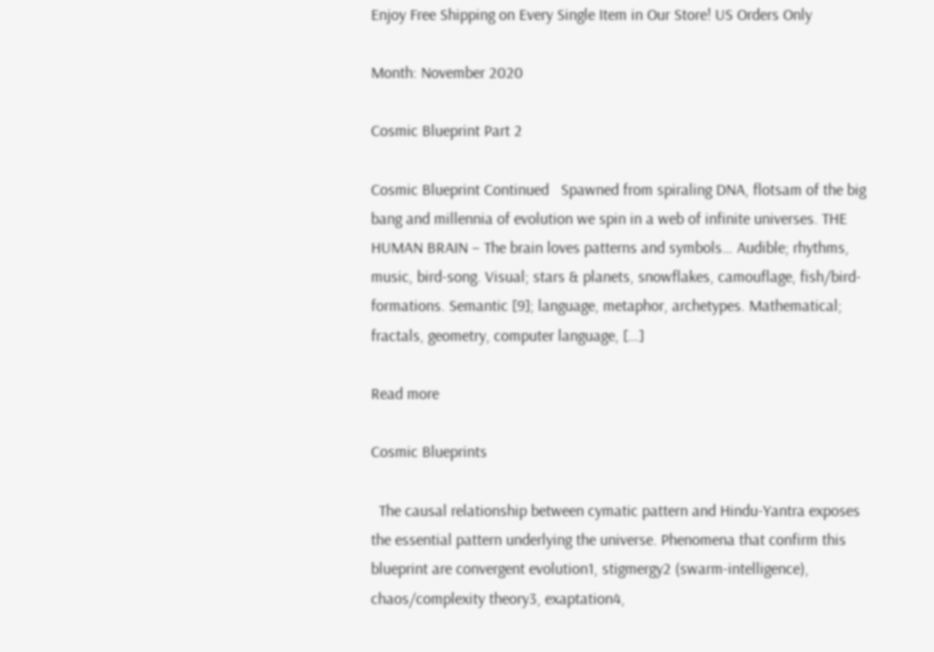Enjoy Free Shipping on Every Single Item in Our Store! US Orders Only

Month: November 2020

Cosmic Blueprint Part 2

Cosmic Blueprint Continued   Spawned from spiraling DNA, flotsam of the big bang and millennia of evolution we spin in a web of infinite universes. THE HUMAN BRAIN – The brain loves patterns and symbols… Audible; rhythms, music, bird-song. Visual; stars & planets, snowflakes, camouflage, fish/bird-formations. Semantic [9]; language, metaphor, archetypes. Mathematical; fractals, geometry, computer language, […]

Read more

Cosmic Blueprints

  The causal relationship between cymatic pattern and Hindu-Yantra exposes the essential pattern underlying the universe. Phenomena that confirm this blueprint are convergent evolution1, stigmergy2 (swarm-intelligence), chaos/complexity theory3, exaptation4,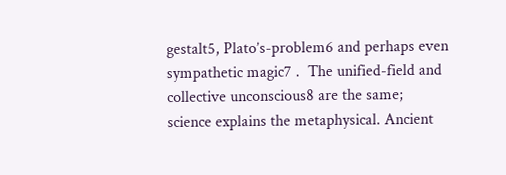gestalt5, Plato’s-problem6 and perhaps even sympathetic magic7 .  The unified-field and collective unconscious8 are the same; science explains the metaphysical. Ancient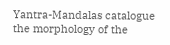Yantra-Mandalas catalogue the morphology of the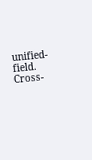unified-field. Cross-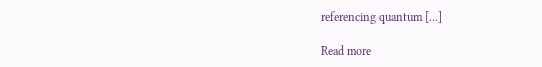referencing quantum […]

Read more